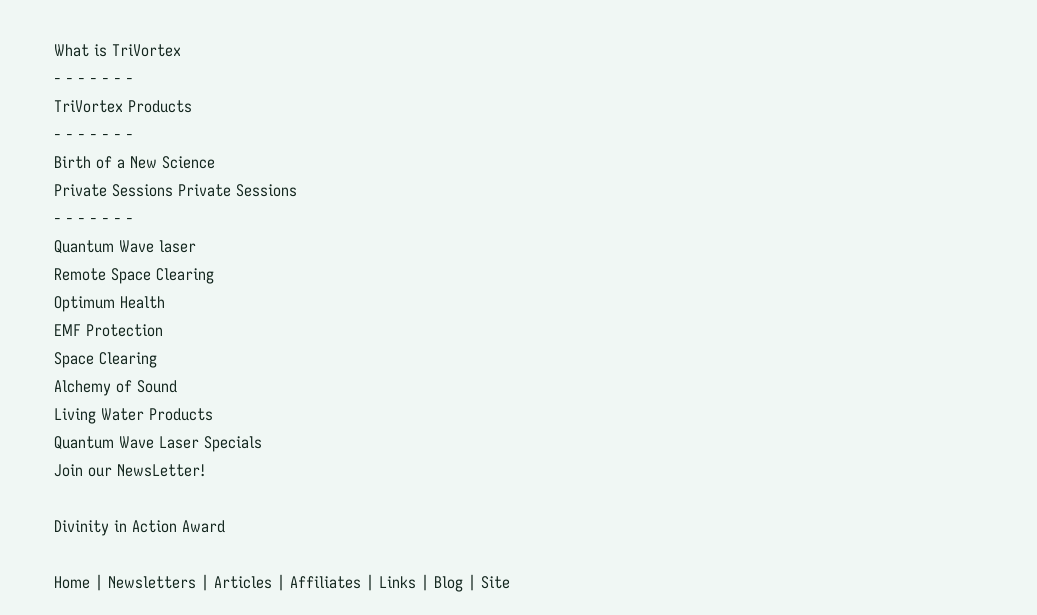What is TriVortex
- - - - - - -
TriVortex Products
- - - - - - -
Birth of a New Science
Private Sessions Private Sessions
- - - - - - -
Quantum Wave laser
Remote Space Clearing
Optimum Health
EMF Protection
Space Clearing
Alchemy of Sound
Living Water Products
Quantum Wave Laser Specials
Join our NewsLetter!

Divinity in Action Award

Home | Newsletters | Articles | Affiliates | Links | Blog | Site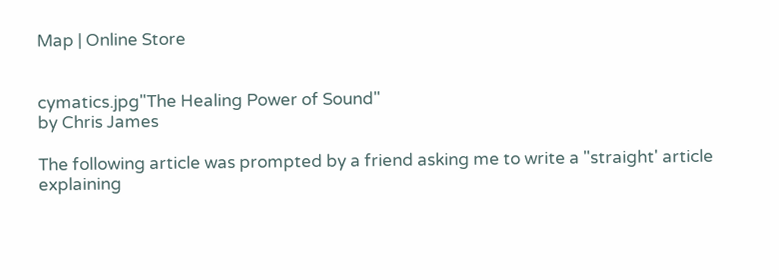Map | Online Store


cymatics.jpg"The Healing Power of Sound"
by Chris James

The following article was prompted by a friend asking me to write a "straight' article explaining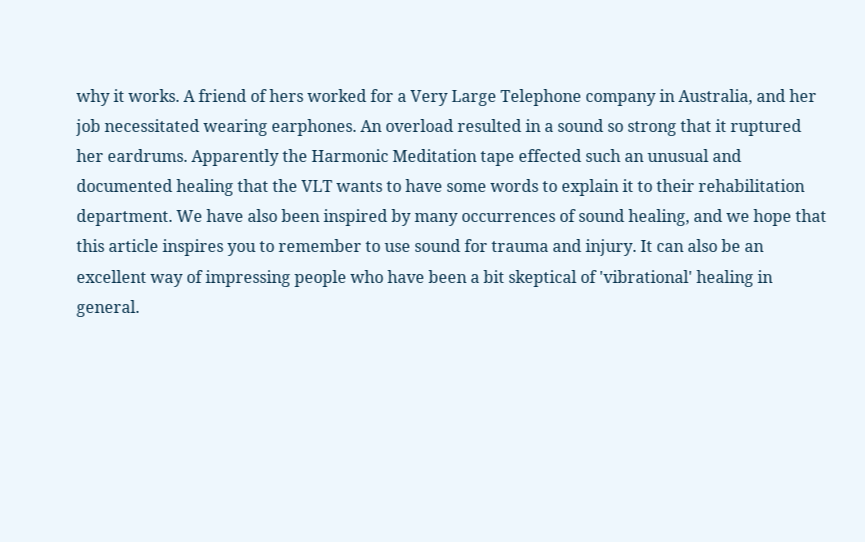why it works. A friend of hers worked for a Very Large Telephone company in Australia, and her job necessitated wearing earphones. An overload resulted in a sound so strong that it ruptured her eardrums. Apparently the Harmonic Meditation tape effected such an unusual and documented healing that the VLT wants to have some words to explain it to their rehabilitation department. We have also been inspired by many occurrences of sound healing, and we hope that this article inspires you to remember to use sound for trauma and injury. It can also be an excellent way of impressing people who have been a bit skeptical of 'vibrational' healing in general.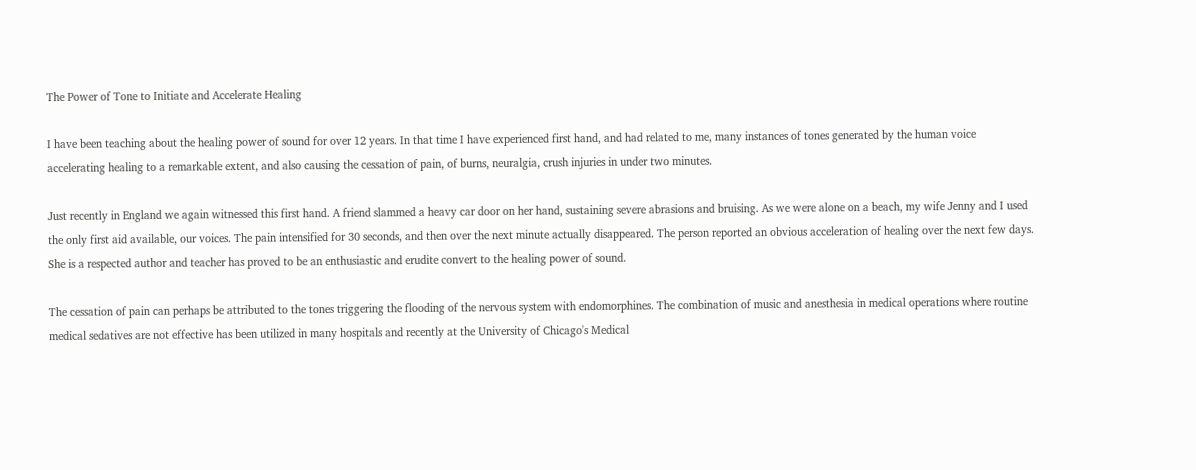The Power of Tone to Initiate and Accelerate Healing

I have been teaching about the healing power of sound for over 12 years. In that time I have experienced first hand, and had related to me, many instances of tones generated by the human voice accelerating healing to a remarkable extent, and also causing the cessation of pain, of burns, neuralgia, crush injuries in under two minutes.

Just recently in England we again witnessed this first hand. A friend slammed a heavy car door on her hand, sustaining severe abrasions and bruising. As we were alone on a beach, my wife Jenny and I used the only first aid available, our voices. The pain intensified for 30 seconds, and then over the next minute actually disappeared. The person reported an obvious acceleration of healing over the next few days. She is a respected author and teacher has proved to be an enthusiastic and erudite convert to the healing power of sound.

The cessation of pain can perhaps be attributed to the tones triggering the flooding of the nervous system with endomorphines. The combination of music and anesthesia in medical operations where routine medical sedatives are not effective has been utilized in many hospitals and recently at the University of Chicago's Medical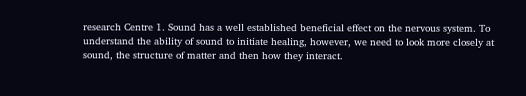research Centre 1. Sound has a well established beneficial effect on the nervous system. To understand the ability of sound to initiate healing, however, we need to look more closely at sound, the structure of matter and then how they interact.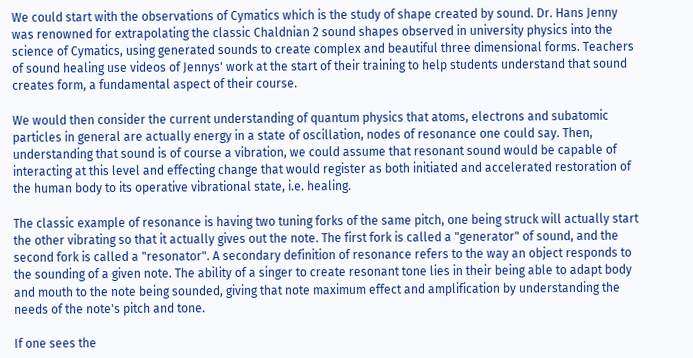We could start with the observations of Cymatics which is the study of shape created by sound. Dr. Hans Jenny was renowned for extrapolating the classic Chaldnian 2 sound shapes observed in university physics into the science of Cymatics, using generated sounds to create complex and beautiful three dimensional forms. Teachers of sound healing use videos of Jennys' work at the start of their training to help students understand that sound creates form, a fundamental aspect of their course.

We would then consider the current understanding of quantum physics that atoms, electrons and subatomic particles in general are actually energy in a state of oscillation, nodes of resonance one could say. Then, understanding that sound is of course a vibration, we could assume that resonant sound would be capable of interacting at this level and effecting change that would register as both initiated and accelerated restoration of the human body to its operative vibrational state, i.e. healing.

The classic example of resonance is having two tuning forks of the same pitch, one being struck will actually start the other vibrating so that it actually gives out the note. The first fork is called a "generator" of sound, and the second fork is called a "resonator". A secondary definition of resonance refers to the way an object responds to the sounding of a given note. The ability of a singer to create resonant tone lies in their being able to adapt body and mouth to the note being sounded, giving that note maximum effect and amplification by understanding the needs of the note's pitch and tone.

If one sees the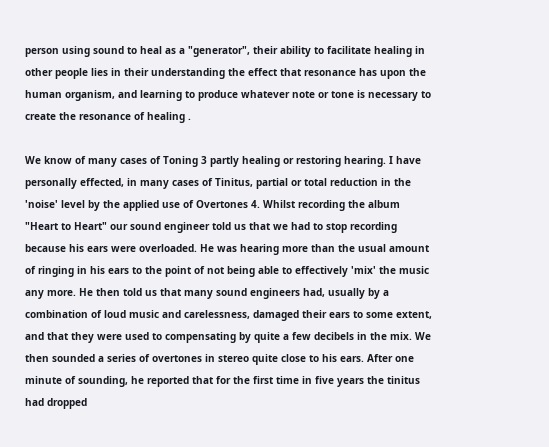person using sound to heal as a "generator", their ability to facilitate healing in other people lies in their understanding the effect that resonance has upon the human organism, and learning to produce whatever note or tone is necessary to create the resonance of healing .

We know of many cases of Toning 3 partly healing or restoring hearing. I have personally effected, in many cases of Tinitus, partial or total reduction in the 'noise' level by the applied use of Overtones 4. Whilst recording the album "Heart to Heart" our sound engineer told us that we had to stop recording because his ears were overloaded. He was hearing more than the usual amount of ringing in his ears to the point of not being able to effectively 'mix' the music any more. He then told us that many sound engineers had, usually by a combination of loud music and carelessness, damaged their ears to some extent, and that they were used to compensating by quite a few decibels in the mix. We then sounded a series of overtones in stereo quite close to his ears. After one minute of sounding, he reported that for the first time in five years the tinitus had dropped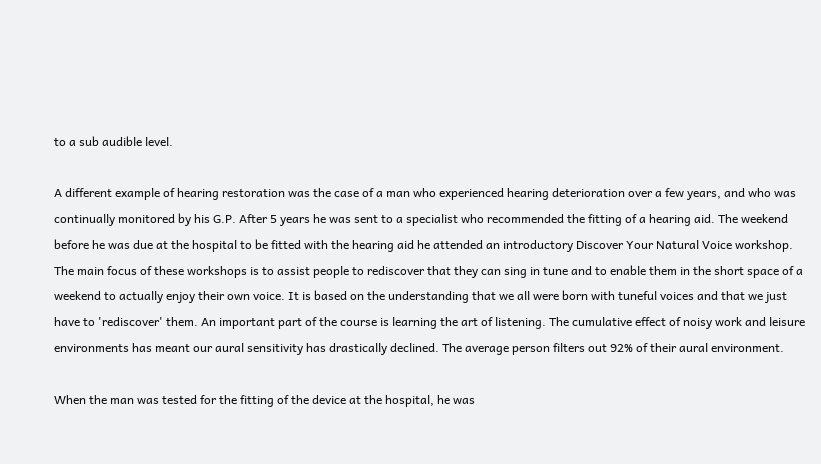to a sub audible level.

A different example of hearing restoration was the case of a man who experienced hearing deterioration over a few years, and who was continually monitored by his G.P. After 5 years he was sent to a specialist who recommended the fitting of a hearing aid. The weekend before he was due at the hospital to be fitted with the hearing aid he attended an introductory Discover Your Natural Voice workshop. The main focus of these workshops is to assist people to rediscover that they can sing in tune and to enable them in the short space of a weekend to actually enjoy their own voice. It is based on the understanding that we all were born with tuneful voices and that we just have to 'rediscover' them. An important part of the course is learning the art of listening. The cumulative effect of noisy work and leisure environments has meant our aural sensitivity has drastically declined. The average person filters out 92% of their aural environment.

When the man was tested for the fitting of the device at the hospital, he was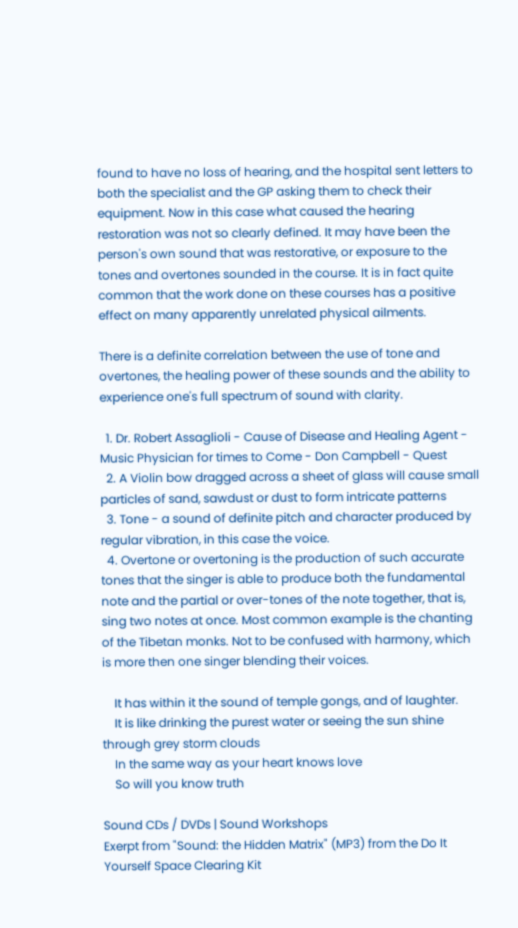found to have no loss of hearing, and the hospital sent letters to both the specialist and the GP asking them to check their equipment. Now in this case what caused the hearing restoration was not so clearly defined. It may have been the person's own sound that was restorative, or exposure to the tones and overtones sounded in the course. It is in fact quite common that the work done on these courses has a positive effect on many apparently unrelated physical ailments.

There is a definite correlation between the use of tone and overtones, the healing power of these sounds and the ability to experience one's full spectrum of sound with clarity.

  1. Dr. Robert Assaglioli - Cause of Disease and Healing Agent - Music Physician for times to Come - Don Campbell - Quest
  2. A Violin bow dragged across a sheet of glass will cause small particles of sand, sawdust or dust to form intricate patterns
  3. Tone - a sound of definite pitch and character produced by regular vibration, in this case the voice.
  4. Overtone or overtoning is the production of such accurate tones that the singer is able to produce both the fundamental note and the partial or over-tones of the note together, that is, sing two notes at once. Most common example is the chanting of the Tibetan monks. Not to be confused with harmony, which is more then one singer blending their voices.

    It has within it the sound of temple gongs, and of laughter.
    It is like drinking the purest water or seeing the sun shine through grey storm clouds
    In the same way as your heart knows love
    So will you know truth

Sound CDs / DVDs | Sound Workshops
Exerpt from "Sound: the Hidden Matrix" (MP3) from the Do It Yourself Space Clearing Kit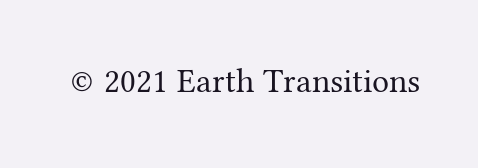© 2021 Earth Transitions